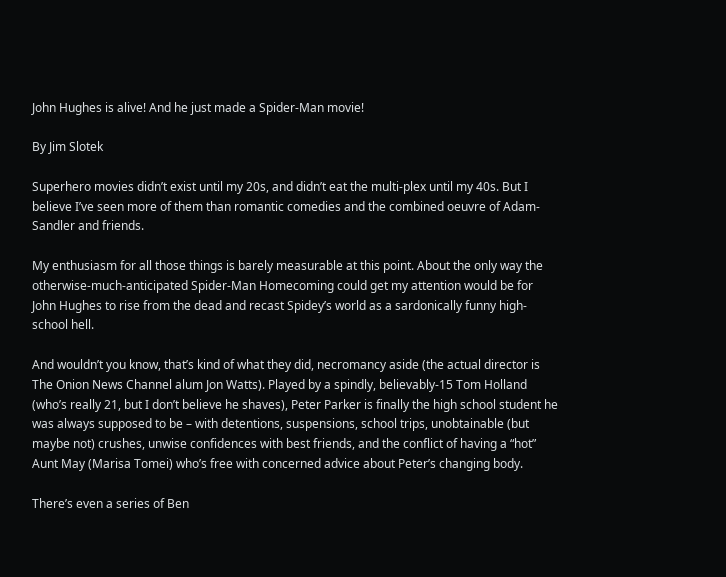John Hughes is alive! And he just made a Spider-Man movie!

By Jim Slotek

Superhero movies didn’t exist until my 20s, and didn’t eat the multi-plex until my 40s. But I believe I’ve seen more of them than romantic comedies and the combined oeuvre of Adam-Sandler and friends.

My enthusiasm for all those things is barely measurable at this point. About the only way the otherwise-much-anticipated Spider-Man Homecoming could get my attention would be for John Hughes to rise from the dead and recast Spidey’s world as a sardonically funny high-school hell.

And wouldn’t you know, that’s kind of what they did, necromancy aside (the actual director is The Onion News Channel alum Jon Watts). Played by a spindly, believably-15 Tom Holland (who’s really 21, but I don’t believe he shaves), Peter Parker is finally the high school student he was always supposed to be – with detentions, suspensions, school trips, unobtainable (but maybe not) crushes, unwise confidences with best friends, and the conflict of having a “hot” Aunt May (Marisa Tomei) who’s free with concerned advice about Peter’s changing body.

There’s even a series of Ben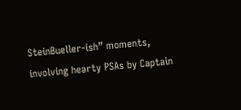SteinBueller-ish” moments, involving hearty PSAs by Captain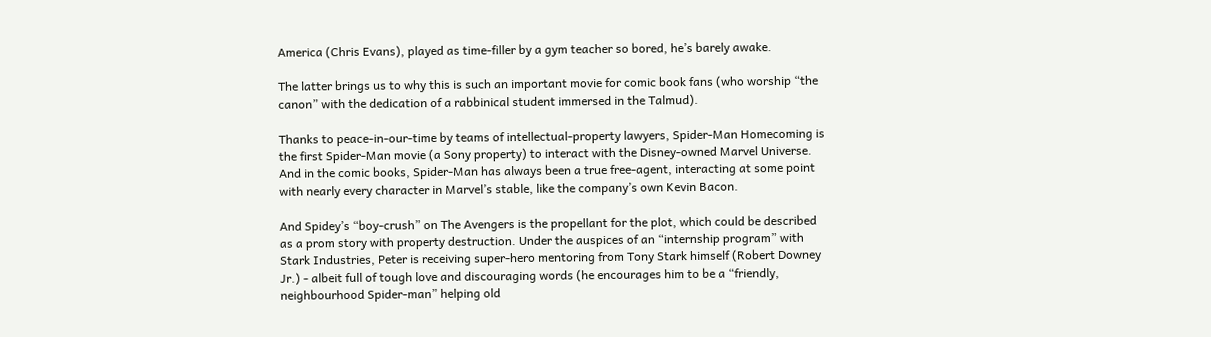America (Chris Evans), played as time-filler by a gym teacher so bored, he’s barely awake.

The latter brings us to why this is such an important movie for comic book fans (who worship “the canon” with the dedication of a rabbinical student immersed in the Talmud).

Thanks to peace-in-our-time by teams of intellectual-property lawyers, Spider-Man Homecoming is the first Spider-Man movie (a Sony property) to interact with the Disney-owned Marvel Universe. And in the comic books, Spider-Man has always been a true free-agent, interacting at some point with nearly every character in Marvel’s stable, like the company’s own Kevin Bacon.

And Spidey’s “boy-crush” on The Avengers is the propellant for the plot, which could be described as a prom story with property destruction. Under the auspices of an “internship program” with Stark Industries, Peter is receiving super-hero mentoring from Tony Stark himself (Robert Downey Jr.) - albeit full of tough love and discouraging words (he encourages him to be a “friendly, neighbourhood Spider-man” helping old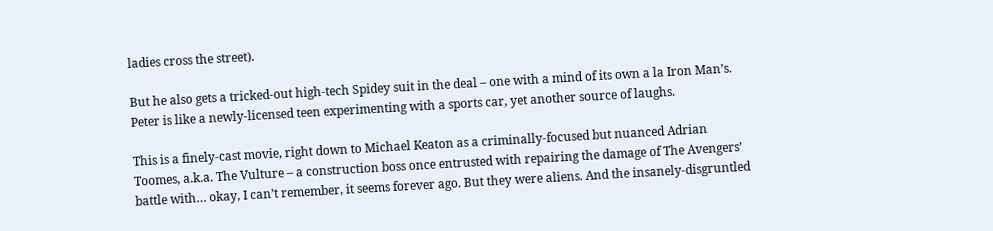ladies cross the street).

But he also gets a tricked-out high-tech Spidey suit in the deal – one with a mind of its own a la Iron Man’s. Peter is like a newly-licensed teen experimenting with a sports car, yet another source of laughs.

This is a finely-cast movie, right down to Michael Keaton as a criminally-focused but nuanced Adrian Toomes, a.k.a. The Vulture – a construction boss once entrusted with repairing the damage of The Avengers’ battle with… okay, I can’t remember, it seems forever ago. But they were aliens. And the insanely-disgruntled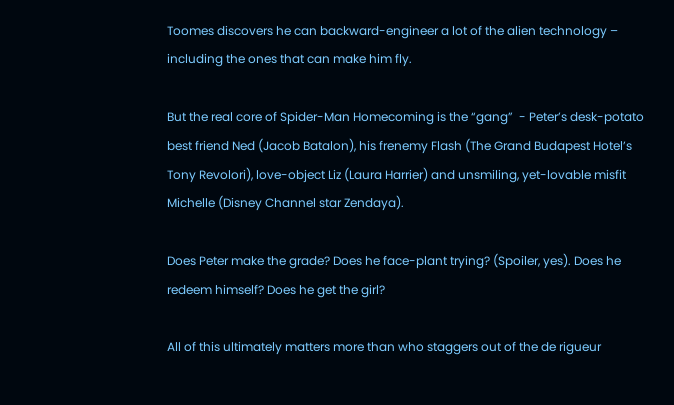Toomes discovers he can backward-engineer a lot of the alien technology – including the ones that can make him fly.

But the real core of Spider-Man Homecoming is the “gang”  - Peter’s desk-potato best friend Ned (Jacob Batalon), his frenemy Flash (The Grand Budapest Hotel’s Tony Revolori), love-object Liz (Laura Harrier) and unsmiling, yet-lovable misfit Michelle (Disney Channel star Zendaya).

Does Peter make the grade? Does he face-plant trying? (Spoiler, yes). Does he redeem himself? Does he get the girl?

All of this ultimately matters more than who staggers out of the de rigueur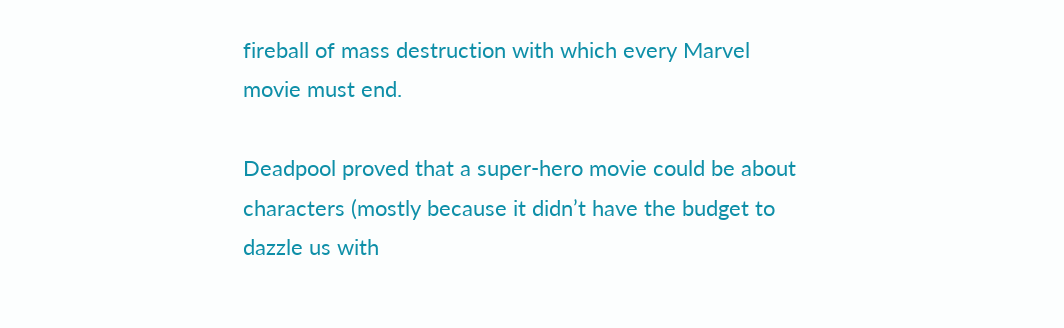fireball of mass destruction with which every Marvel movie must end.

Deadpool proved that a super-hero movie could be about characters (mostly because it didn’t have the budget to dazzle us with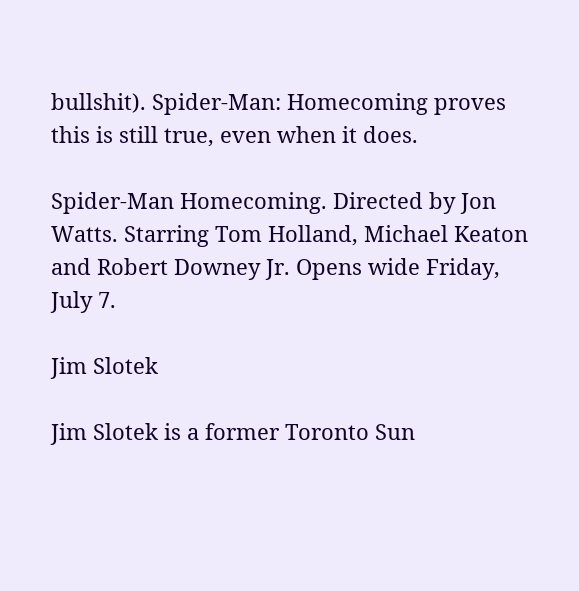bullshit). Spider-Man: Homecoming proves this is still true, even when it does.

Spider-Man Homecoming. Directed by Jon Watts. Starring Tom Holland, Michael Keaton and Robert Downey Jr. Opens wide Friday, July 7.

Jim Slotek

Jim Slotek is a former Toronto Sun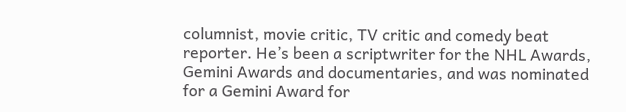columnist, movie critic, TV critic and comedy beat reporter. He’s been a scriptwriter for the NHL Awards, Gemini Awards and documentaries, and was nominated for a Gemini Award for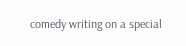comedy writing on a special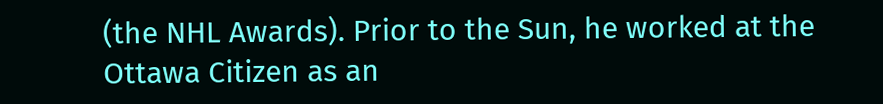(the NHL Awards). Prior to the Sun, he worked at the Ottawa Citizen as an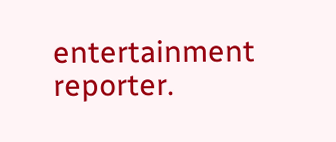entertainment reporter.